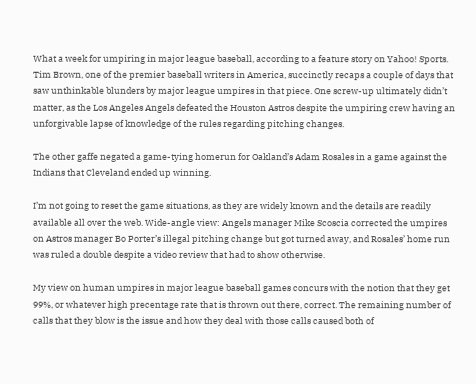What a week for umpiring in major league baseball, according to a feature story on Yahoo! Sports. Tim Brown, one of the premier baseball writers in America, succinctly recaps a couple of days that saw unthinkable blunders by major league umpires in that piece. One screw-up ultimately didn’t matter, as the Los Angeles Angels defeated the Houston Astros despite the umpiring crew having an unforgivable lapse of knowledge of the rules regarding pitching changes.

The other gaffe negated a game-tying homerun for Oakland’s Adam Rosales in a game against the Indians that Cleveland ended up winning.

I’m not going to reset the game situations, as they are widely known and the details are readily available all over the web. Wide-angle view: Angels manager Mike Scoscia corrected the umpires on Astros manager Bo Porter’s illegal pitching change but got turned away, and Rosales’ home run was ruled a double despite a video review that had to show otherwise.

My view on human umpires in major league baseball games concurs with the notion that they get 99%, or whatever high precentage rate that is thrown out there, correct. The remaining number of calls that they blow is the issue and how they deal with those calls caused both of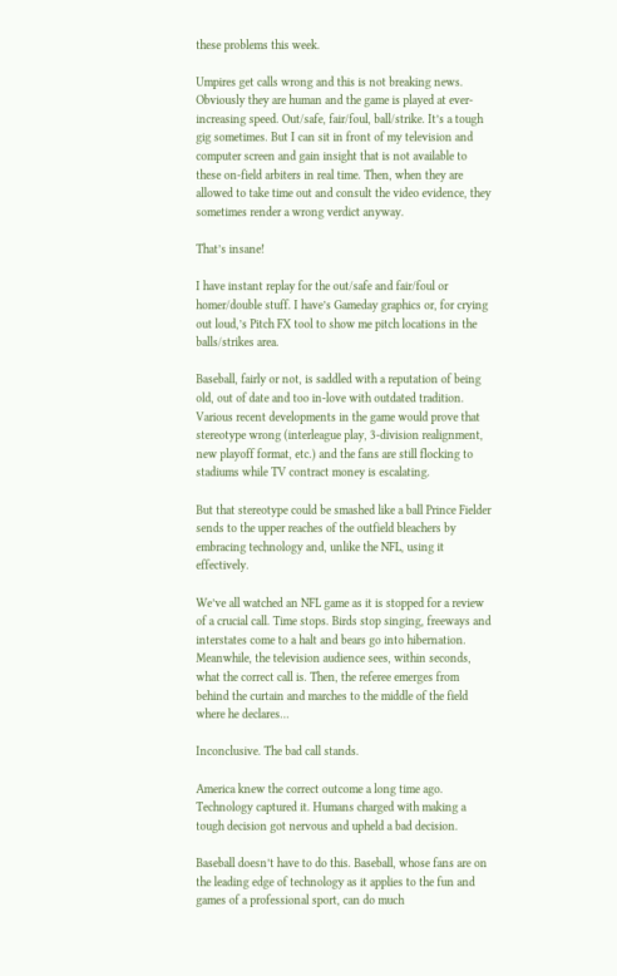these problems this week.

Umpires get calls wrong and this is not breaking news. Obviously they are human and the game is played at ever-increasing speed. Out/safe, fair/foul, ball/strike. It’s a tough gig sometimes. But I can sit in front of my television and computer screen and gain insight that is not available to these on-field arbiters in real time. Then, when they are allowed to take time out and consult the video evidence, they sometimes render a wrong verdict anyway.

That’s insane!

I have instant replay for the out/safe and fair/foul or homer/double stuff. I have’s Gameday graphics or, for crying out loud,’s Pitch FX tool to show me pitch locations in the balls/strikes area.

Baseball, fairly or not, is saddled with a reputation of being old, out of date and too in-love with outdated tradition. Various recent developments in the game would prove that stereotype wrong (interleague play, 3-division realignment, new playoff format, etc.) and the fans are still flocking to stadiums while TV contract money is escalating.

But that stereotype could be smashed like a ball Prince Fielder sends to the upper reaches of the outfield bleachers by embracing technology and, unlike the NFL, using it effectively.

We’ve all watched an NFL game as it is stopped for a review of a crucial call. Time stops. Birds stop singing, freeways and interstates come to a halt and bears go into hibernation. Meanwhile, the television audience sees, within seconds, what the correct call is. Then, the referee emerges from behind the curtain and marches to the middle of the field where he declares…

Inconclusive. The bad call stands.

America knew the correct outcome a long time ago. Technology captured it. Humans charged with making a tough decision got nervous and upheld a bad decision.

Baseball doesn’t have to do this. Baseball, whose fans are on the leading edge of technology as it applies to the fun and games of a professional sport, can do much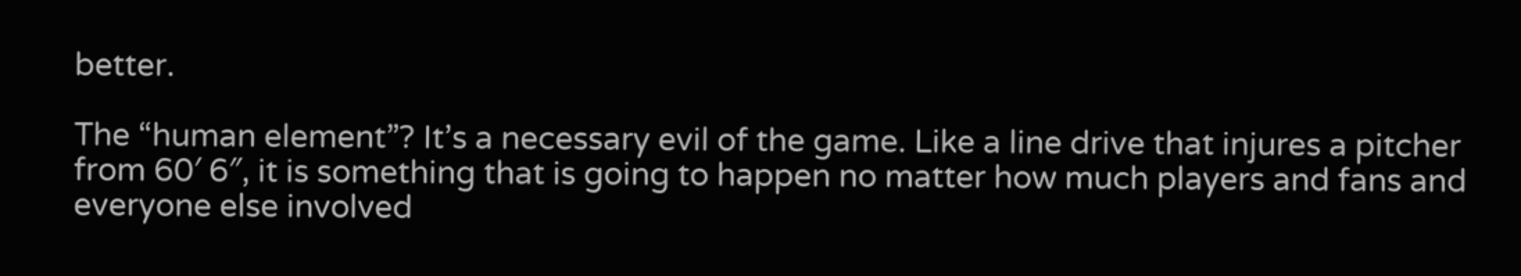better.

The “human element”? It’s a necessary evil of the game. Like a line drive that injures a pitcher from 60′ 6″, it is something that is going to happen no matter how much players and fans and everyone else involved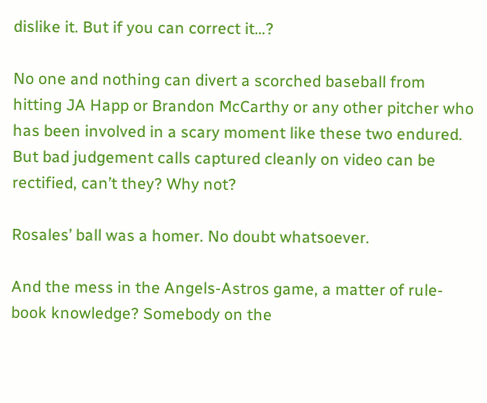dislike it. But if you can correct it…?

No one and nothing can divert a scorched baseball from hitting JA Happ or Brandon McCarthy or any other pitcher who has been involved in a scary moment like these two endured. But bad judgement calls captured cleanly on video can be rectified, can’t they? Why not?

Rosales’ ball was a homer. No doubt whatsoever.

And the mess in the Angels-Astros game, a matter of rule-book knowledge? Somebody on the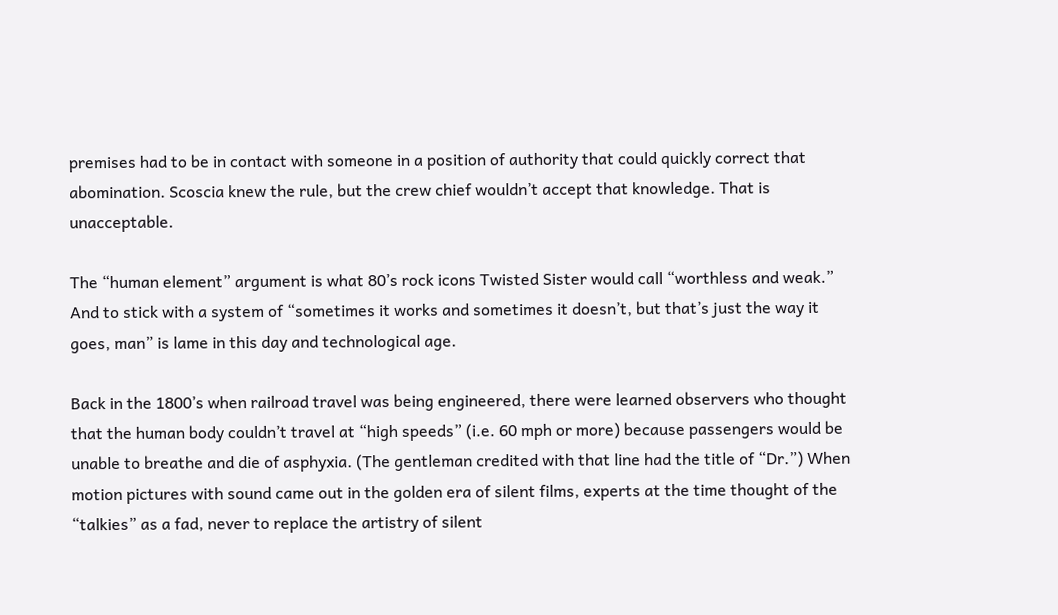premises had to be in contact with someone in a position of authority that could quickly correct that abomination. Scoscia knew the rule, but the crew chief wouldn’t accept that knowledge. That is unacceptable.

The “human element” argument is what 80’s rock icons Twisted Sister would call “worthless and weak.” And to stick with a system of “sometimes it works and sometimes it doesn’t, but that’s just the way it goes, man” is lame in this day and technological age.

Back in the 1800’s when railroad travel was being engineered, there were learned observers who thought that the human body couldn’t travel at “high speeds” (i.e. 60 mph or more) because passengers would be unable to breathe and die of asphyxia. (The gentleman credited with that line had the title of “Dr.”) When motion pictures with sound came out in the golden era of silent films, experts at the time thought of the “talkies” as a fad, never to replace the artistry of silent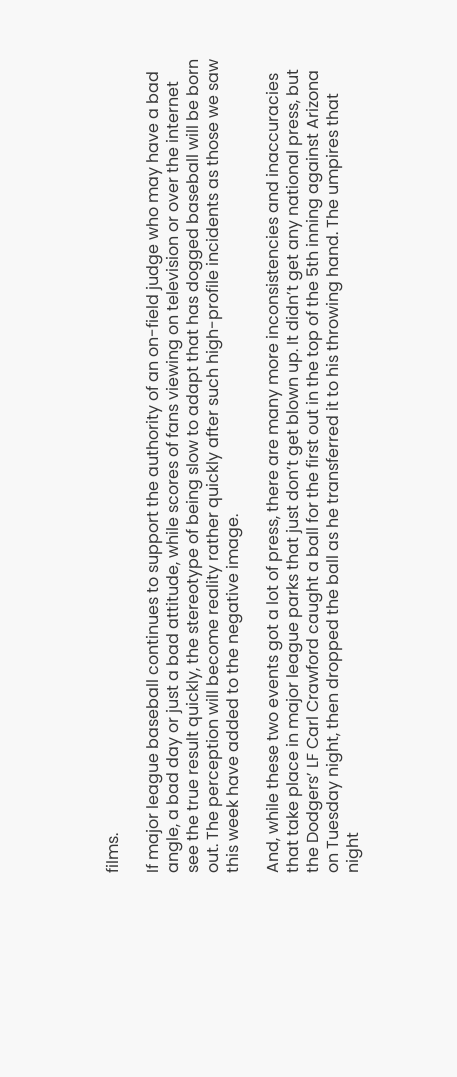films.

If major league baseball continues to support the authority of an on-field judge who may have a bad angle, a bad day or just a bad attitude, while scores of fans viewing on television or over the internet see the true result quickly, the stereotype of being slow to adapt that has dogged baseball will be born out. The perception will become reality rather quickly after such high-profile incidents as those we saw this week have added to the negative image.

And, while these two events got a lot of press, there are many more inconsistencies and inaccuracies that take place in major league parks that just don’t get blown up. It didn’t get any national press, but the Dodgers’ LF Carl Crawford caught a ball for the first out in the top of the 5th inning against Arizona on Tuesday night, then dropped the ball as he transferred it to his throwing hand. The umpires that night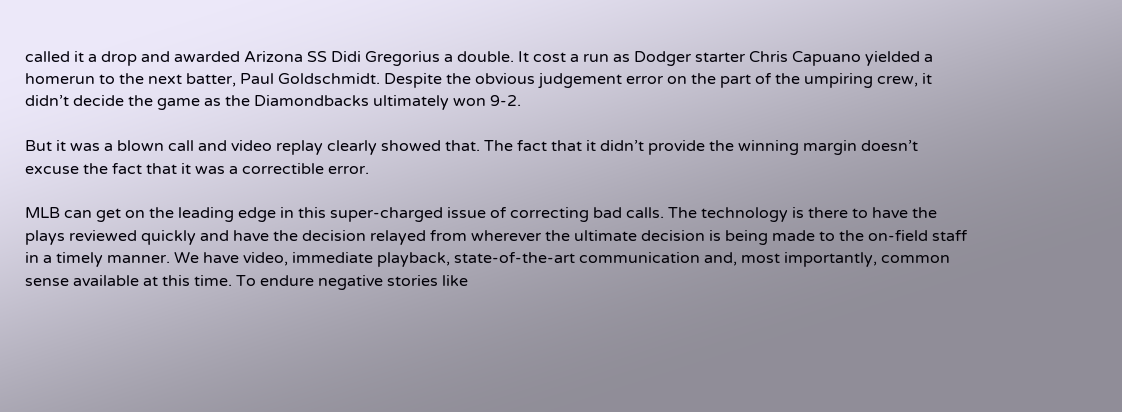called it a drop and awarded Arizona SS Didi Gregorius a double. It cost a run as Dodger starter Chris Capuano yielded a homerun to the next batter, Paul Goldschmidt. Despite the obvious judgement error on the part of the umpiring crew, it didn’t decide the game as the Diamondbacks ultimately won 9-2.

But it was a blown call and video replay clearly showed that. The fact that it didn’t provide the winning margin doesn’t excuse the fact that it was a correctible error.

MLB can get on the leading edge in this super-charged issue of correcting bad calls. The technology is there to have the plays reviewed quickly and have the decision relayed from wherever the ultimate decision is being made to the on-field staff in a timely manner. We have video, immediate playback, state-of-the-art communication and, most importantly, common sense available at this time. To endure negative stories like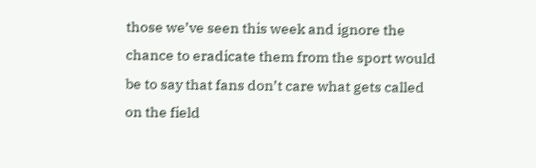those we’ve seen this week and ignore the chance to eradicate them from the sport would be to say that fans don’t care what gets called on the field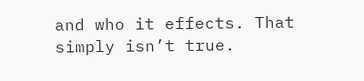and who it effects. That simply isn’t true.